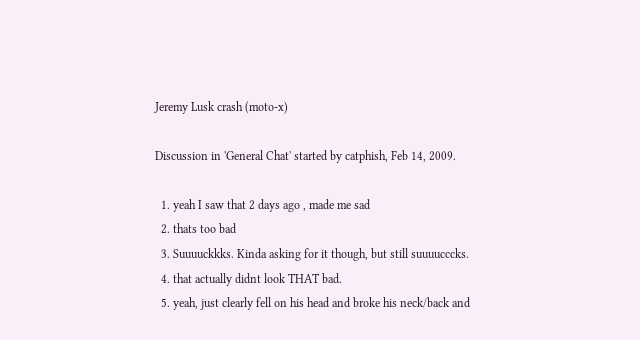Jeremy Lusk crash (moto-x)

Discussion in 'General Chat' started by catphish, Feb 14, 2009.

  1. yeah I saw that 2 days ago , made me sad
  2. thats too bad
  3. Suuuuckkks. Kinda asking for it though, but still suuuucccks.
  4. that actually didnt look THAT bad.
  5. yeah, just clearly fell on his head and broke his neck/back and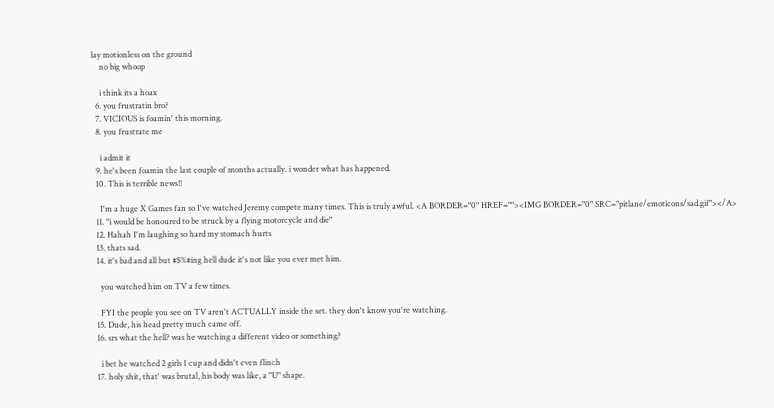lay motionless on the ground
    no big whoop

    i think its a hoax
  6. you frustratin bro?
  7. VICIOUS is foamin' this morning.
  8. you frustrate me

    i admit it
  9. he's been foamin the last couple of months actually. i wonder what has happened.
  10. This is terrible news!!

    I'm a huge X Games fan so I've watched Jeremy compete many times. This is truly awful. <A BORDER="0" HREF=""><IMG BORDER="0" SRC="pitlane/emoticons/sad.gif"></A>
  11. "i would be honoured to be struck by a flying motorcycle and die"
  12. Hahah I'm laughing so hard my stomach hurts
  13. thats sad.
  14. it's bad and all but #$%#ing hell dude it's not like you ever met him.

    you watched him on TV a few times.

    FYI the people you see on TV aren't ACTUALLY inside the set. they don't know you're watching.
  15. Dude, his head pretty much came off.
  16. srs what the hell? was he watching a different video or something?

    i bet he watched 2 girls 1 cup and didn't even flinch
  17. holy shit, that' was brutal, his body was like, a "U" shape.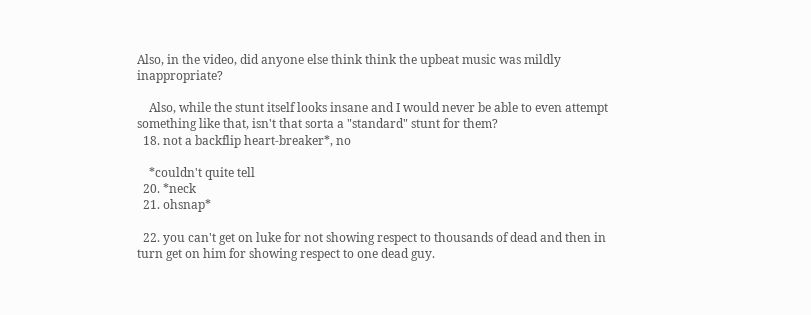Also, in the video, did anyone else think think the upbeat music was mildly inappropriate?

    Also, while the stunt itself looks insane and I would never be able to even attempt something like that, isn't that sorta a "standard" stunt for them?
  18. not a backflip heart-breaker*, no

    *couldn't quite tell
  20. *neck
  21. ohsnap*

  22. you can't get on luke for not showing respect to thousands of dead and then in turn get on him for showing respect to one dead guy.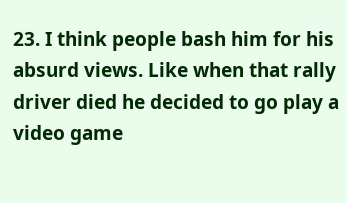23. I think people bash him for his absurd views. Like when that rally driver died he decided to go play a video game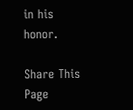in his honor.

Share This Page